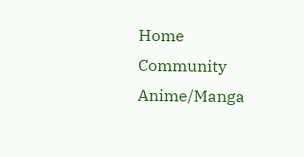Home Community Anime/Manga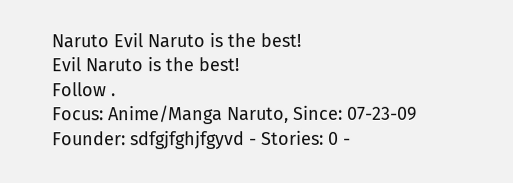Naruto Evil Naruto is the best!
Evil Naruto is the best!
Follow .
Focus: Anime/Manga Naruto, Since: 07-23-09
Founder: sdfgjfghjfgyvd - Stories: 0 -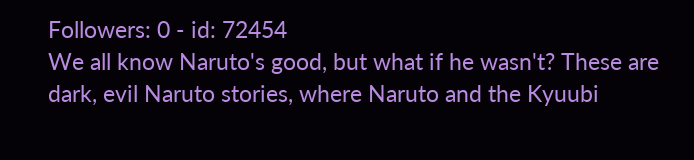Followers: 0 - id: 72454
We all know Naruto's good, but what if he wasn't? These are dark, evil Naruto stories, where Naruto and the Kyuubi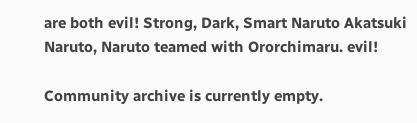are both evil! Strong, Dark, Smart Naruto Akatsuki Naruto, Naruto teamed with Ororchimaru. evil!

Community archive is currently empty.